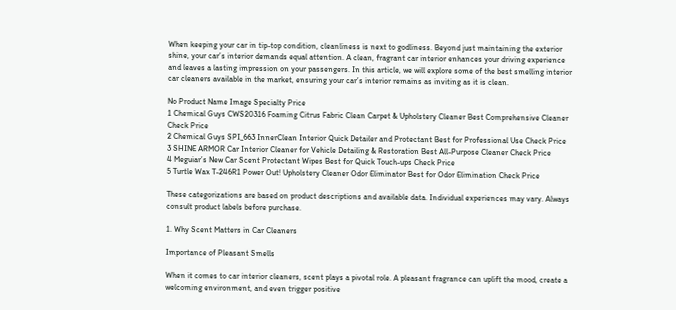When keeping your car in tip-top condition, cleanliness is next to godliness. Beyond just maintaining the exterior shine, your car’s interior demands equal attention. A clean, fragrant car interior enhances your driving experience and leaves a lasting impression on your passengers. In this article, we will explore some of the best smelling interior car cleaners available in the market, ensuring your car’s interior remains as inviting as it is clean.

No Product Name Image Specialty Price
1 Chemical Guys CWS20316 Foaming Citrus Fabric Clean Carpet & Upholstery Cleaner Best Comprehensive Cleaner Check Price
2 Chemical Guys SPI_663 InnerClean Interior Quick Detailer and Protectant Best for Professional Use Check Price
3 SHINE ARMOR Car Interior Cleaner for Vehicle Detailing & Restoration Best All-Purpose Cleaner Check Price
4 Meguiar’s New Car Scent Protectant Wipes Best for Quick Touch-ups Check Price
5 Turtle Wax T-246R1 Power Out! Upholstery Cleaner Odor Eliminator Best for Odor Elimination Check Price

These categorizations are based on product descriptions and available data. Individual experiences may vary. Always consult product labels before purchase.

1. Why Scent Matters in Car Cleaners

Importance of Pleasant Smells

When it comes to car interior cleaners, scent plays a pivotal role. A pleasant fragrance can uplift the mood, create a welcoming environment, and even trigger positive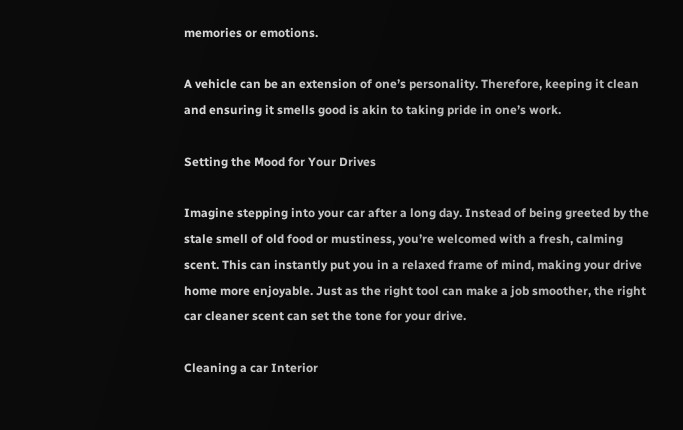memories or emotions.

A vehicle can be an extension of one’s personality. Therefore, keeping it clean and ensuring it smells good is akin to taking pride in one’s work.

Setting the Mood for Your Drives

Imagine stepping into your car after a long day. Instead of being greeted by the stale smell of old food or mustiness, you’re welcomed with a fresh, calming scent. This can instantly put you in a relaxed frame of mind, making your drive home more enjoyable. Just as the right tool can make a job smoother, the right car cleaner scent can set the tone for your drive.

Cleaning a car Interior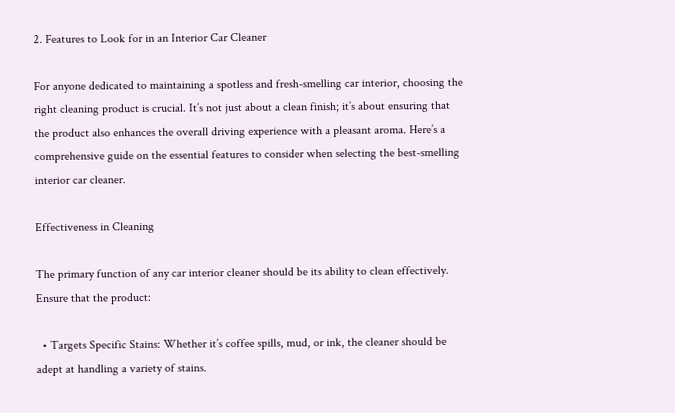2. Features to Look for in an Interior Car Cleaner

For anyone dedicated to maintaining a spotless and fresh-smelling car interior, choosing the right cleaning product is crucial. It’s not just about a clean finish; it’s about ensuring that the product also enhances the overall driving experience with a pleasant aroma. Here’s a comprehensive guide on the essential features to consider when selecting the best-smelling interior car cleaner.

Effectiveness in Cleaning

The primary function of any car interior cleaner should be its ability to clean effectively. Ensure that the product:

  • Targets Specific Stains: Whether it’s coffee spills, mud, or ink, the cleaner should be adept at handling a variety of stains.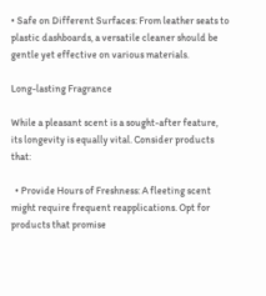• Safe on Different Surfaces: From leather seats to plastic dashboards, a versatile cleaner should be gentle yet effective on various materials.

Long-lasting Fragrance

While a pleasant scent is a sought-after feature, its longevity is equally vital. Consider products that:

  • Provide Hours of Freshness: A fleeting scent might require frequent reapplications. Opt for products that promise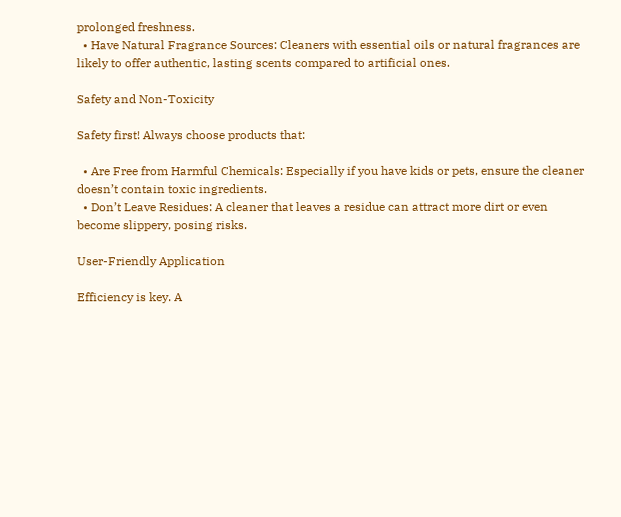prolonged freshness.
  • Have Natural Fragrance Sources: Cleaners with essential oils or natural fragrances are likely to offer authentic, lasting scents compared to artificial ones.

Safety and Non-Toxicity

Safety first! Always choose products that:

  • Are Free from Harmful Chemicals: Especially if you have kids or pets, ensure the cleaner doesn’t contain toxic ingredients.
  • Don’t Leave Residues: A cleaner that leaves a residue can attract more dirt or even become slippery, posing risks.

User-Friendly Application

Efficiency is key. A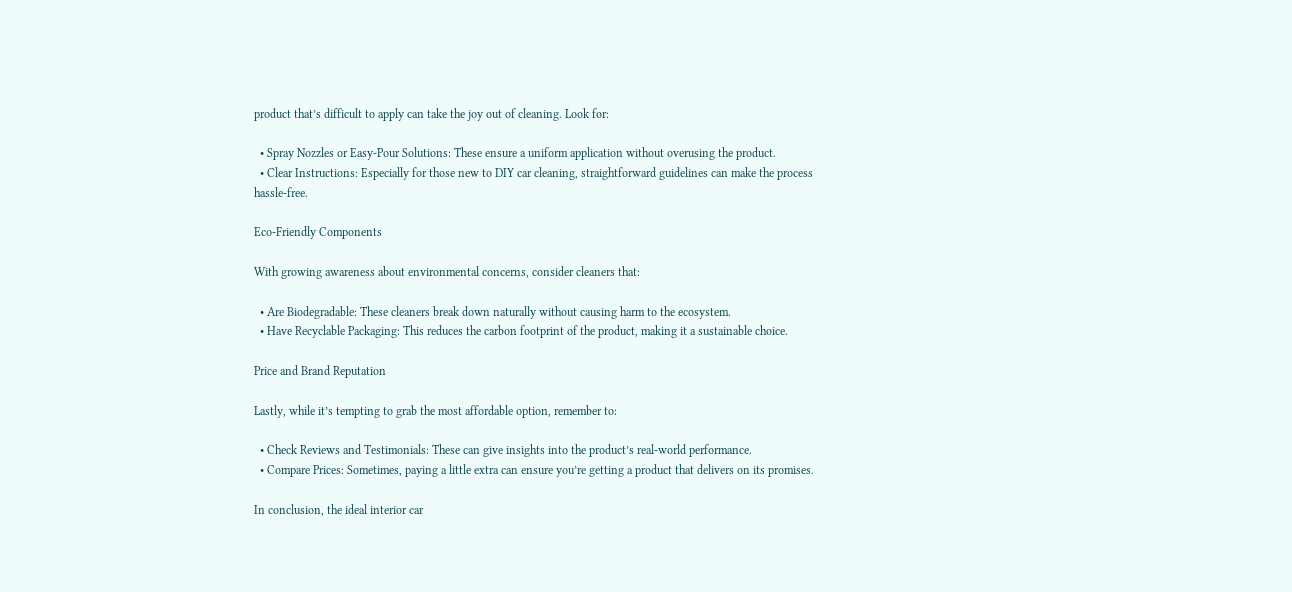product that’s difficult to apply can take the joy out of cleaning. Look for:

  • Spray Nozzles or Easy-Pour Solutions: These ensure a uniform application without overusing the product.
  • Clear Instructions: Especially for those new to DIY car cleaning, straightforward guidelines can make the process hassle-free.

Eco-Friendly Components

With growing awareness about environmental concerns, consider cleaners that:

  • Are Biodegradable: These cleaners break down naturally without causing harm to the ecosystem.
  • Have Recyclable Packaging: This reduces the carbon footprint of the product, making it a sustainable choice.

Price and Brand Reputation

Lastly, while it’s tempting to grab the most affordable option, remember to:

  • Check Reviews and Testimonials: These can give insights into the product’s real-world performance.
  • Compare Prices: Sometimes, paying a little extra can ensure you’re getting a product that delivers on its promises.

In conclusion, the ideal interior car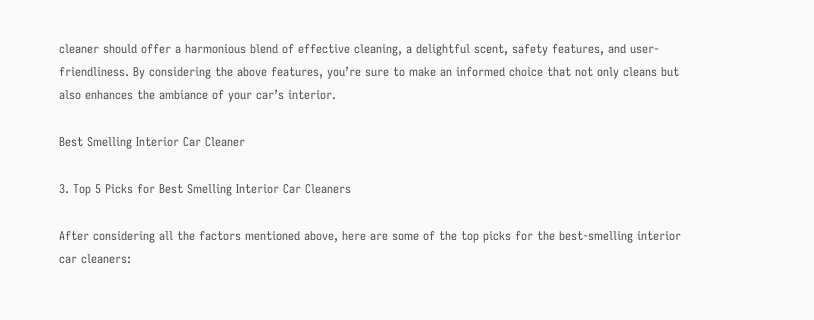cleaner should offer a harmonious blend of effective cleaning, a delightful scent, safety features, and user-friendliness. By considering the above features, you’re sure to make an informed choice that not only cleans but also enhances the ambiance of your car’s interior.

Best Smelling Interior Car Cleaner

3. Top 5 Picks for Best Smelling Interior Car Cleaners

After considering all the factors mentioned above, here are some of the top picks for the best-smelling interior car cleaners: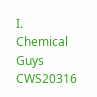I. Chemical Guys CWS20316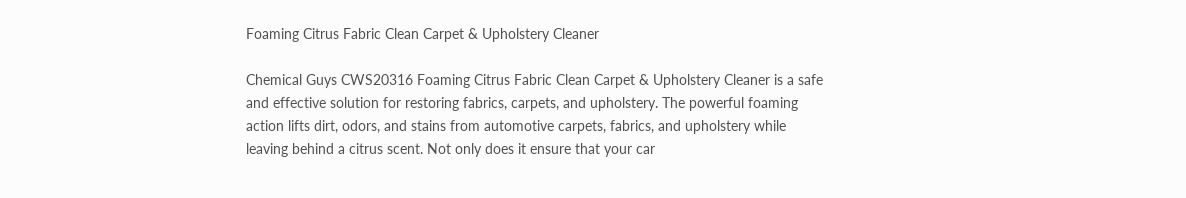Foaming Citrus Fabric Clean Carpet & Upholstery Cleaner

Chemical Guys CWS20316 Foaming Citrus Fabric Clean Carpet & Upholstery Cleaner is a safe and effective solution for restoring fabrics, carpets, and upholstery. The powerful foaming action lifts dirt, odors, and stains from automotive carpets, fabrics, and upholstery while leaving behind a citrus scent. Not only does it ensure that your car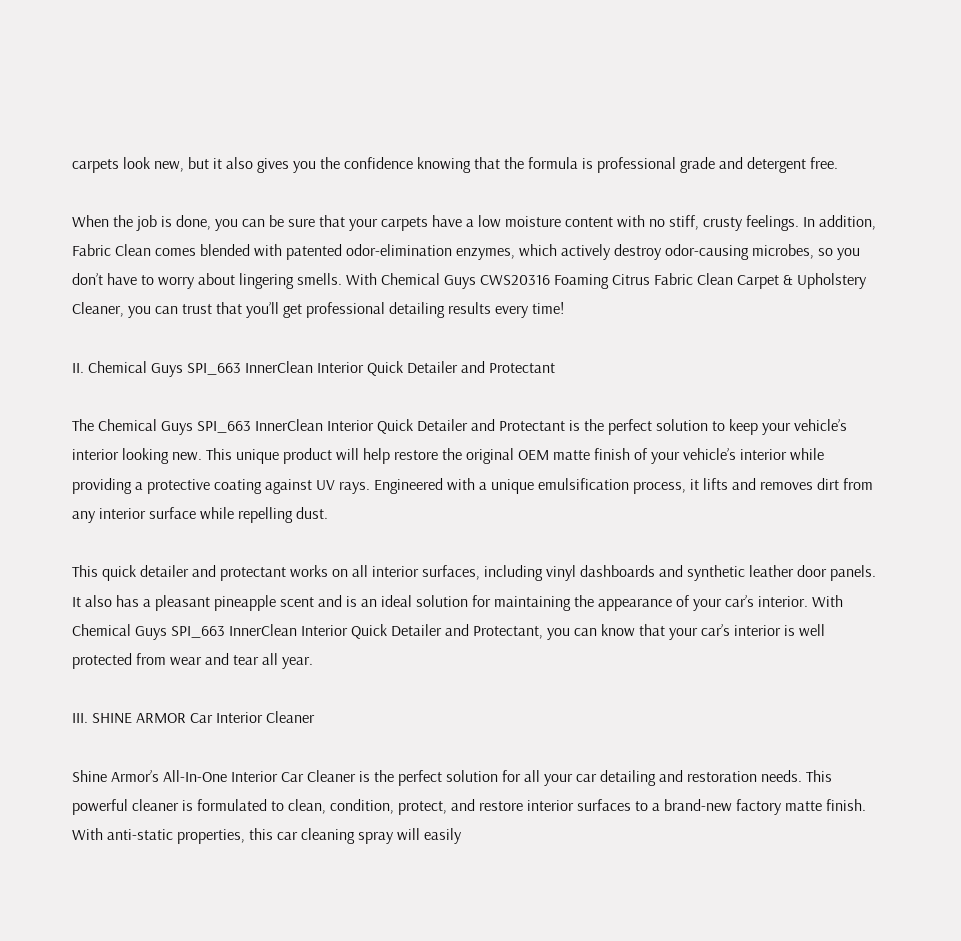carpets look new, but it also gives you the confidence knowing that the formula is professional grade and detergent free.

When the job is done, you can be sure that your carpets have a low moisture content with no stiff, crusty feelings. In addition, Fabric Clean comes blended with patented odor-elimination enzymes, which actively destroy odor-causing microbes, so you don’t have to worry about lingering smells. With Chemical Guys CWS20316 Foaming Citrus Fabric Clean Carpet & Upholstery Cleaner, you can trust that you’ll get professional detailing results every time!

II. Chemical Guys SPI_663 InnerClean Interior Quick Detailer and Protectant

The Chemical Guys SPI_663 InnerClean Interior Quick Detailer and Protectant is the perfect solution to keep your vehicle’s interior looking new. This unique product will help restore the original OEM matte finish of your vehicle’s interior while providing a protective coating against UV rays. Engineered with a unique emulsification process, it lifts and removes dirt from any interior surface while repelling dust.

This quick detailer and protectant works on all interior surfaces, including vinyl dashboards and synthetic leather door panels. It also has a pleasant pineapple scent and is an ideal solution for maintaining the appearance of your car’s interior. With Chemical Guys SPI_663 InnerClean Interior Quick Detailer and Protectant, you can know that your car’s interior is well protected from wear and tear all year.

III. SHINE ARMOR Car Interior Cleaner

Shine Armor’s All-In-One Interior Car Cleaner is the perfect solution for all your car detailing and restoration needs. This powerful cleaner is formulated to clean, condition, protect, and restore interior surfaces to a brand-new factory matte finish. With anti-static properties, this car cleaning spray will easily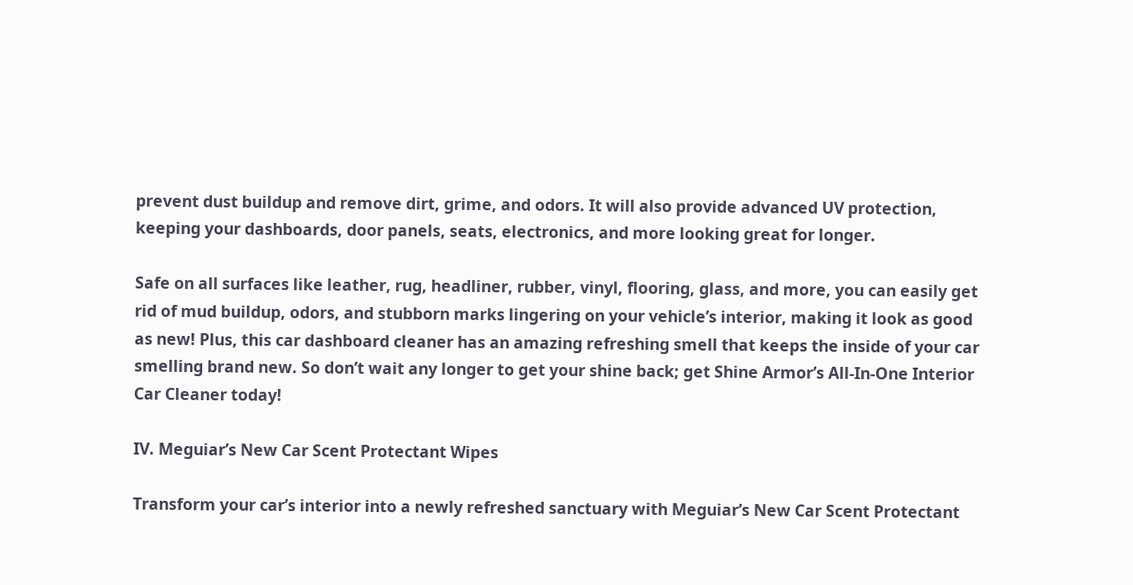prevent dust buildup and remove dirt, grime, and odors. It will also provide advanced UV protection, keeping your dashboards, door panels, seats, electronics, and more looking great for longer.

Safe on all surfaces like leather, rug, headliner, rubber, vinyl, flooring, glass, and more, you can easily get rid of mud buildup, odors, and stubborn marks lingering on your vehicle’s interior, making it look as good as new! Plus, this car dashboard cleaner has an amazing refreshing smell that keeps the inside of your car smelling brand new. So don’t wait any longer to get your shine back; get Shine Armor’s All-In-One Interior Car Cleaner today!

IV. Meguiar’s New Car Scent Protectant Wipes

Transform your car’s interior into a newly refreshed sanctuary with Meguiar’s New Car Scent Protectant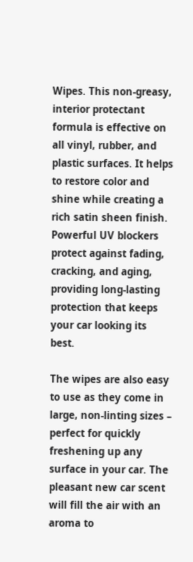Wipes. This non-greasy, interior protectant formula is effective on all vinyl, rubber, and plastic surfaces. It helps to restore color and shine while creating a rich satin sheen finish. Powerful UV blockers protect against fading, cracking, and aging, providing long-lasting protection that keeps your car looking its best.

The wipes are also easy to use as they come in large, non-linting sizes – perfect for quickly freshening up any surface in your car. The pleasant new car scent will fill the air with an aroma to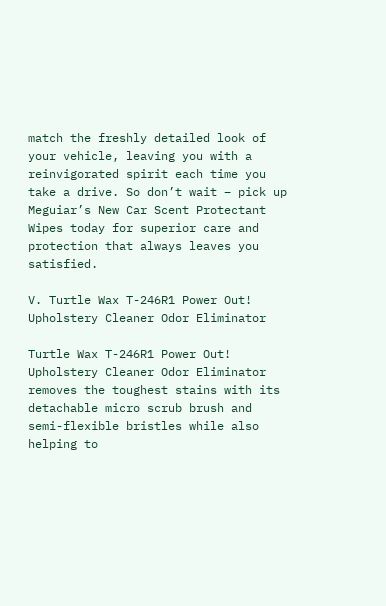match the freshly detailed look of your vehicle, leaving you with a reinvigorated spirit each time you take a drive. So don’t wait – pick up Meguiar’s New Car Scent Protectant Wipes today for superior care and protection that always leaves you satisfied.

V. Turtle Wax T-246R1 Power Out! Upholstery Cleaner Odor Eliminator

Turtle Wax T-246R1 Power Out! Upholstery Cleaner Odor Eliminator removes the toughest stains with its detachable micro scrub brush and semi-flexible bristles while also helping to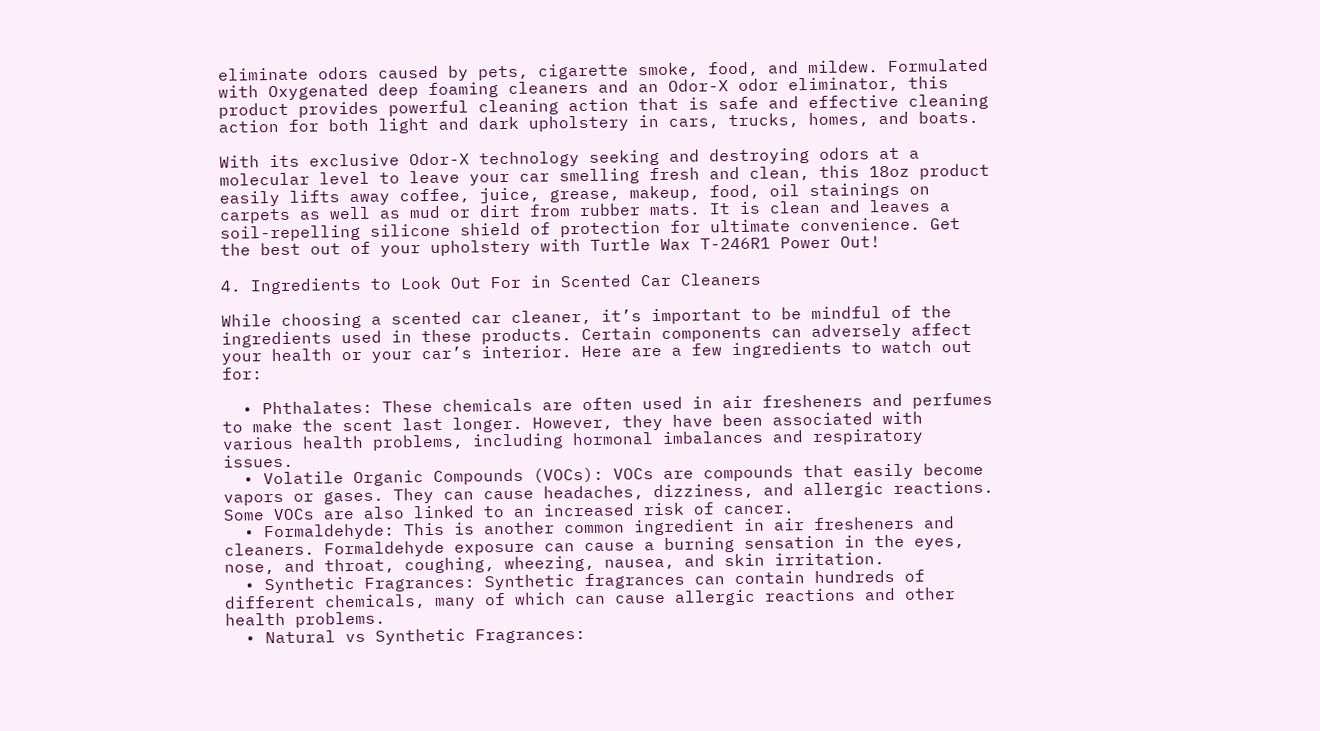eliminate odors caused by pets, cigarette smoke, food, and mildew. Formulated with Oxygenated deep foaming cleaners and an Odor-X odor eliminator, this product provides powerful cleaning action that is safe and effective cleaning action for both light and dark upholstery in cars, trucks, homes, and boats.

With its exclusive Odor-X technology seeking and destroying odors at a molecular level to leave your car smelling fresh and clean, this 18oz product easily lifts away coffee, juice, grease, makeup, food, oil stainings on carpets as well as mud or dirt from rubber mats. It is clean and leaves a soil-repelling silicone shield of protection for ultimate convenience. Get the best out of your upholstery with Turtle Wax T-246R1 Power Out!

4. Ingredients to Look Out For in Scented Car Cleaners

While choosing a scented car cleaner, it’s important to be mindful of the ingredients used in these products. Certain components can adversely affect your health or your car’s interior. Here are a few ingredients to watch out for:

  • Phthalates: These chemicals are often used in air fresheners and perfumes to make the scent last longer. However, they have been associated with various health problems, including hormonal imbalances and respiratory issues.
  • Volatile Organic Compounds (VOCs): VOCs are compounds that easily become vapors or gases. They can cause headaches, dizziness, and allergic reactions. Some VOCs are also linked to an increased risk of cancer.
  • Formaldehyde: This is another common ingredient in air fresheners and cleaners. Formaldehyde exposure can cause a burning sensation in the eyes, nose, and throat, coughing, wheezing, nausea, and skin irritation.
  • Synthetic Fragrances: Synthetic fragrances can contain hundreds of different chemicals, many of which can cause allergic reactions and other health problems.
  • Natural vs Synthetic Fragrances: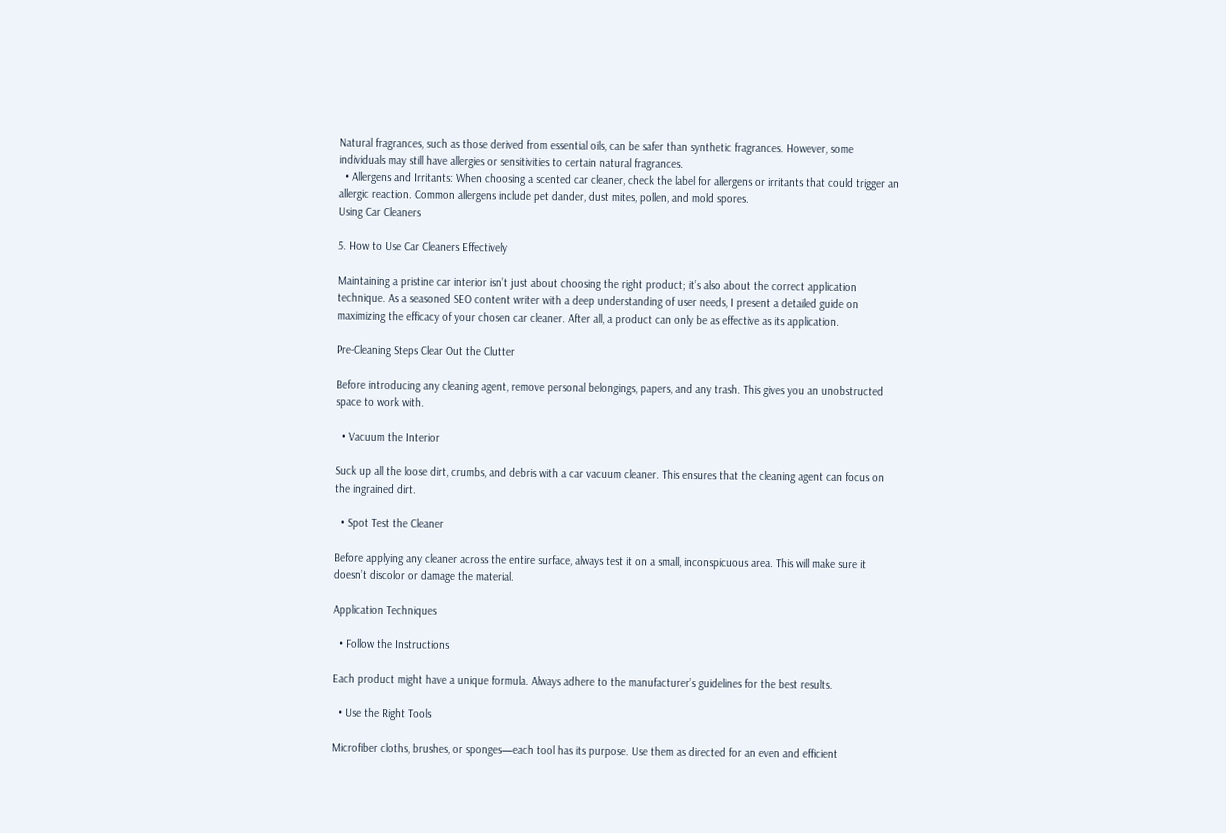Natural fragrances, such as those derived from essential oils, can be safer than synthetic fragrances. However, some individuals may still have allergies or sensitivities to certain natural fragrances.
  • Allergens and Irritants: When choosing a scented car cleaner, check the label for allergens or irritants that could trigger an allergic reaction. Common allergens include pet dander, dust mites, pollen, and mold spores.
Using Car Cleaners

5. How to Use Car Cleaners Effectively

Maintaining a pristine car interior isn’t just about choosing the right product; it’s also about the correct application technique. As a seasoned SEO content writer with a deep understanding of user needs, I present a detailed guide on maximizing the efficacy of your chosen car cleaner. After all, a product can only be as effective as its application.

Pre-Cleaning Steps Clear Out the Clutter

Before introducing any cleaning agent, remove personal belongings, papers, and any trash. This gives you an unobstructed space to work with.

  • Vacuum the Interior

Suck up all the loose dirt, crumbs, and debris with a car vacuum cleaner. This ensures that the cleaning agent can focus on the ingrained dirt.

  • Spot Test the Cleaner

Before applying any cleaner across the entire surface, always test it on a small, inconspicuous area. This will make sure it doesn’t discolor or damage the material.

Application Techniques

  • Follow the Instructions

Each product might have a unique formula. Always adhere to the manufacturer’s guidelines for the best results.

  • Use the Right Tools

Microfiber cloths, brushes, or sponges—each tool has its purpose. Use them as directed for an even and efficient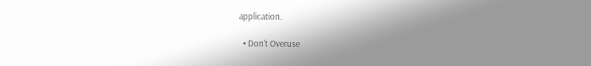application.

  • Don’t Overuse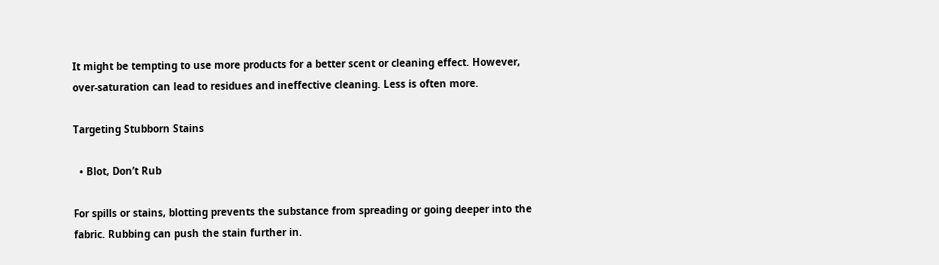It might be tempting to use more products for a better scent or cleaning effect. However, over-saturation can lead to residues and ineffective cleaning. Less is often more.

Targeting Stubborn Stains

  • Blot, Don’t Rub

For spills or stains, blotting prevents the substance from spreading or going deeper into the fabric. Rubbing can push the stain further in.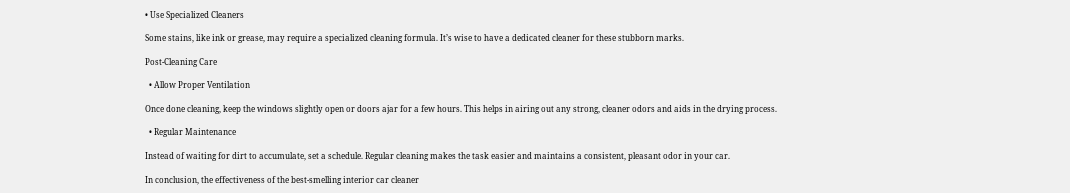• Use Specialized Cleaners

Some stains, like ink or grease, may require a specialized cleaning formula. It’s wise to have a dedicated cleaner for these stubborn marks.

Post-Cleaning Care

  • Allow Proper Ventilation

Once done cleaning, keep the windows slightly open or doors ajar for a few hours. This helps in airing out any strong, cleaner odors and aids in the drying process.

  • Regular Maintenance

Instead of waiting for dirt to accumulate, set a schedule. Regular cleaning makes the task easier and maintains a consistent, pleasant odor in your car.

In conclusion, the effectiveness of the best-smelling interior car cleaner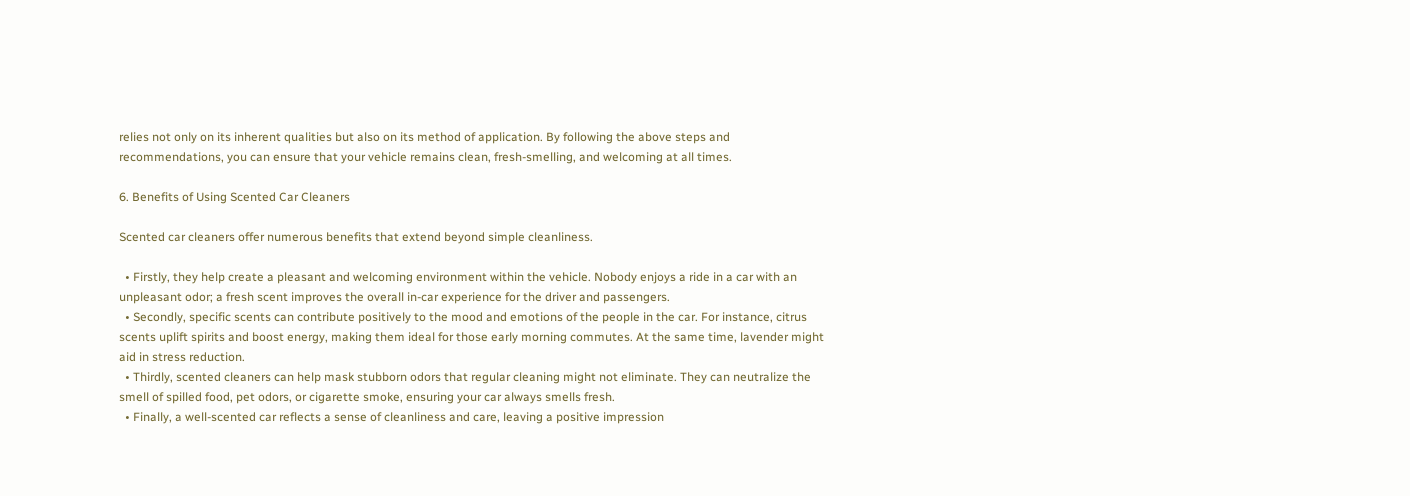relies not only on its inherent qualities but also on its method of application. By following the above steps and recommendations, you can ensure that your vehicle remains clean, fresh-smelling, and welcoming at all times.

6. Benefits of Using Scented Car Cleaners

Scented car cleaners offer numerous benefits that extend beyond simple cleanliness.

  • Firstly, they help create a pleasant and welcoming environment within the vehicle. Nobody enjoys a ride in a car with an unpleasant odor; a fresh scent improves the overall in-car experience for the driver and passengers.
  • Secondly, specific scents can contribute positively to the mood and emotions of the people in the car. For instance, citrus scents uplift spirits and boost energy, making them ideal for those early morning commutes. At the same time, lavender might aid in stress reduction.
  • Thirdly, scented cleaners can help mask stubborn odors that regular cleaning might not eliminate. They can neutralize the smell of spilled food, pet odors, or cigarette smoke, ensuring your car always smells fresh.
  • Finally, a well-scented car reflects a sense of cleanliness and care, leaving a positive impression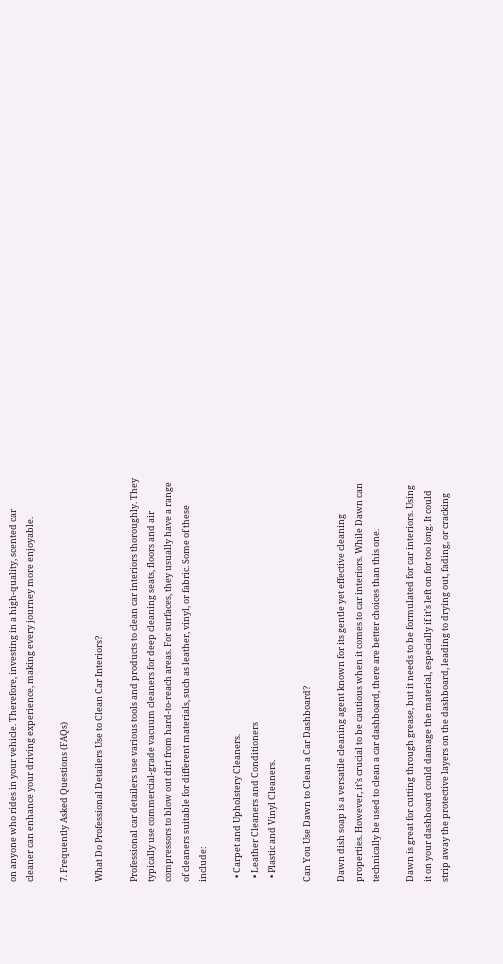on anyone who rides in your vehicle. Therefore, investing in a high-quality, scented car cleaner can enhance your driving experience, making every journey more enjoyable.

7. Frequently Asked Questions (FAQs)

What Do Professional Detailers Use to Clean Car Interiors?

Professional car detailers use various tools and products to clean car interiors thoroughly. They typically use commercial-grade vacuum cleaners for deep cleaning seats, floors and air compressors to blow out dirt from hard-to-reach areas. For surfaces, they usually have a range of cleaners suitable for different materials, such as leather, vinyl, or fabric. Some of these include:

  • Carpet and Upholstery Cleaners.
  • Leather Cleaners and Conditioners
  • Plastic and Vinyl Cleaners.

Can You Use Dawn to Clean a Car Dashboard?

Dawn dish soap is a versatile cleaning agent known for its gentle yet effective cleaning properties. However, it’s crucial to be cautious when it comes to car interiors. While Dawn can technically be used to clean a car dashboard, there are better choices than this one.

Dawn is great for cutting through grease, but it needs to be formulated for car interiors. Using it on your dashboard could damage the material, especially if it’s left on for too long. It could strip away the protective layers on the dashboard, leading to drying out, fading, or cracking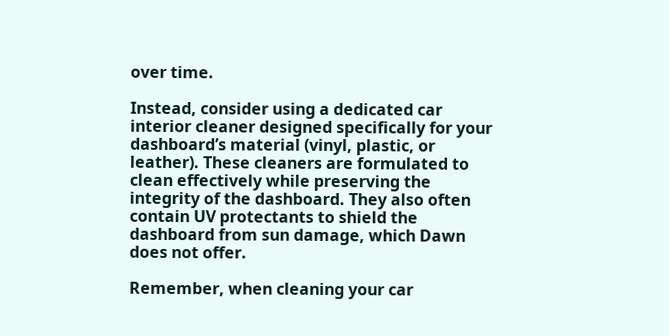over time.

Instead, consider using a dedicated car interior cleaner designed specifically for your dashboard’s material (vinyl, plastic, or leather). These cleaners are formulated to clean effectively while preserving the integrity of the dashboard. They also often contain UV protectants to shield the dashboard from sun damage, which Dawn does not offer.

Remember, when cleaning your car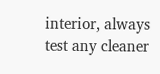interior, always test any cleaner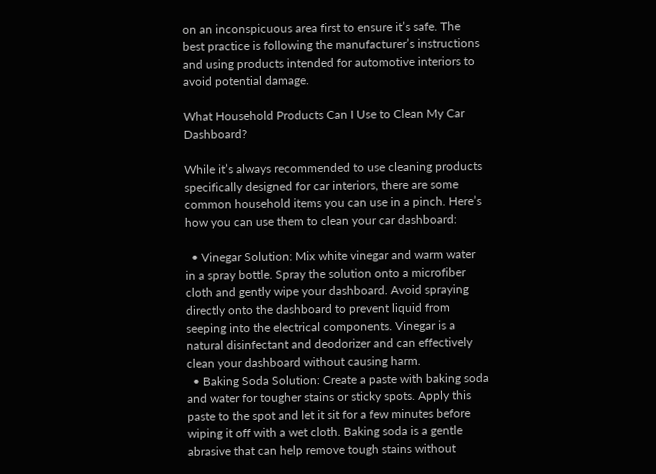on an inconspicuous area first to ensure it’s safe. The best practice is following the manufacturer’s instructions and using products intended for automotive interiors to avoid potential damage.

What Household Products Can I Use to Clean My Car Dashboard?

While it’s always recommended to use cleaning products specifically designed for car interiors, there are some common household items you can use in a pinch. Here’s how you can use them to clean your car dashboard:

  • Vinegar Solution: Mix white vinegar and warm water in a spray bottle. Spray the solution onto a microfiber cloth and gently wipe your dashboard. Avoid spraying directly onto the dashboard to prevent liquid from seeping into the electrical components. Vinegar is a natural disinfectant and deodorizer and can effectively clean your dashboard without causing harm.
  • Baking Soda Solution: Create a paste with baking soda and water for tougher stains or sticky spots. Apply this paste to the spot and let it sit for a few minutes before wiping it off with a wet cloth. Baking soda is a gentle abrasive that can help remove tough stains without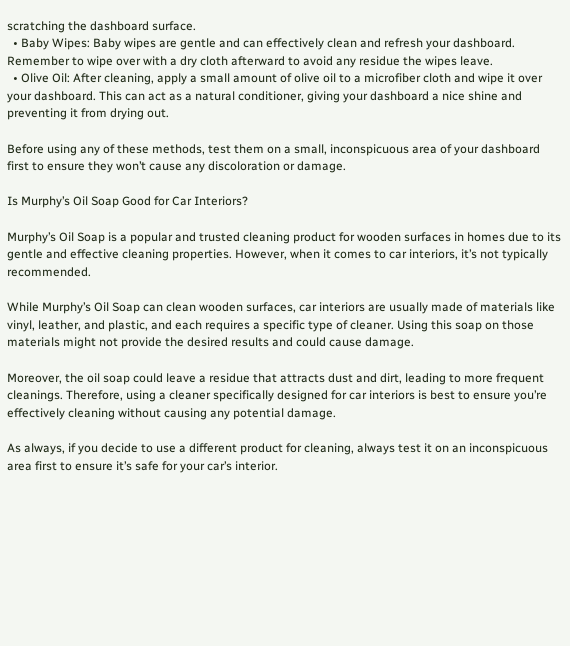scratching the dashboard surface.
  • Baby Wipes: Baby wipes are gentle and can effectively clean and refresh your dashboard. Remember to wipe over with a dry cloth afterward to avoid any residue the wipes leave.
  • Olive Oil: After cleaning, apply a small amount of olive oil to a microfiber cloth and wipe it over your dashboard. This can act as a natural conditioner, giving your dashboard a nice shine and preventing it from drying out.

Before using any of these methods, test them on a small, inconspicuous area of your dashboard first to ensure they won’t cause any discoloration or damage.

Is Murphy’s Oil Soap Good for Car Interiors?

Murphy’s Oil Soap is a popular and trusted cleaning product for wooden surfaces in homes due to its gentle and effective cleaning properties. However, when it comes to car interiors, it’s not typically recommended.

While Murphy’s Oil Soap can clean wooden surfaces, car interiors are usually made of materials like vinyl, leather, and plastic, and each requires a specific type of cleaner. Using this soap on those materials might not provide the desired results and could cause damage.

Moreover, the oil soap could leave a residue that attracts dust and dirt, leading to more frequent cleanings. Therefore, using a cleaner specifically designed for car interiors is best to ensure you’re effectively cleaning without causing any potential damage.

As always, if you decide to use a different product for cleaning, always test it on an inconspicuous area first to ensure it’s safe for your car’s interior.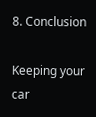8. Conclusion

Keeping your car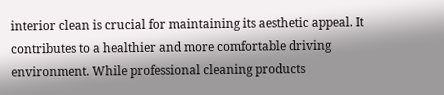interior clean is crucial for maintaining its aesthetic appeal. It contributes to a healthier and more comfortable driving environment. While professional cleaning products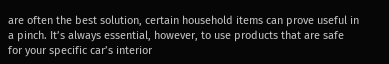are often the best solution, certain household items can prove useful in a pinch. It’s always essential, however, to use products that are safe for your specific car’s interior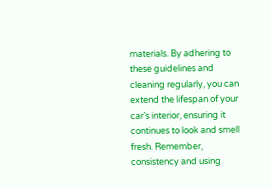materials. By adhering to these guidelines and cleaning regularly, you can extend the lifespan of your car’s interior, ensuring it continues to look and smell fresh. Remember, consistency and using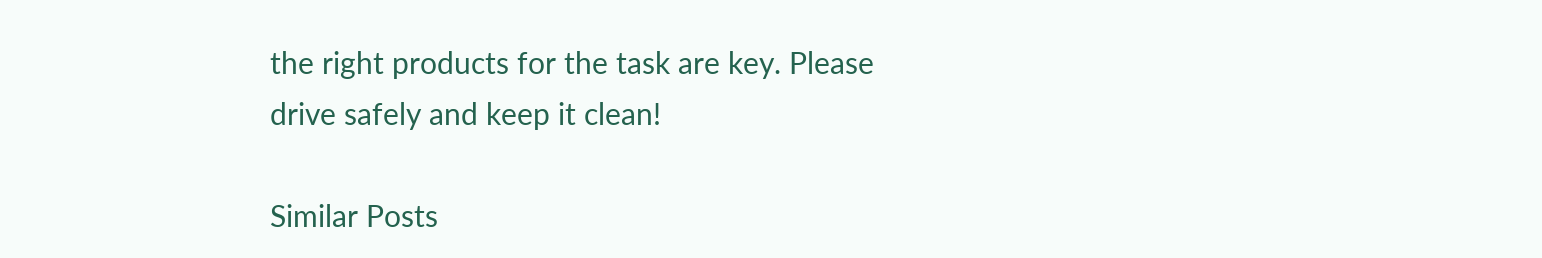the right products for the task are key. Please drive safely and keep it clean!

Similar Posts